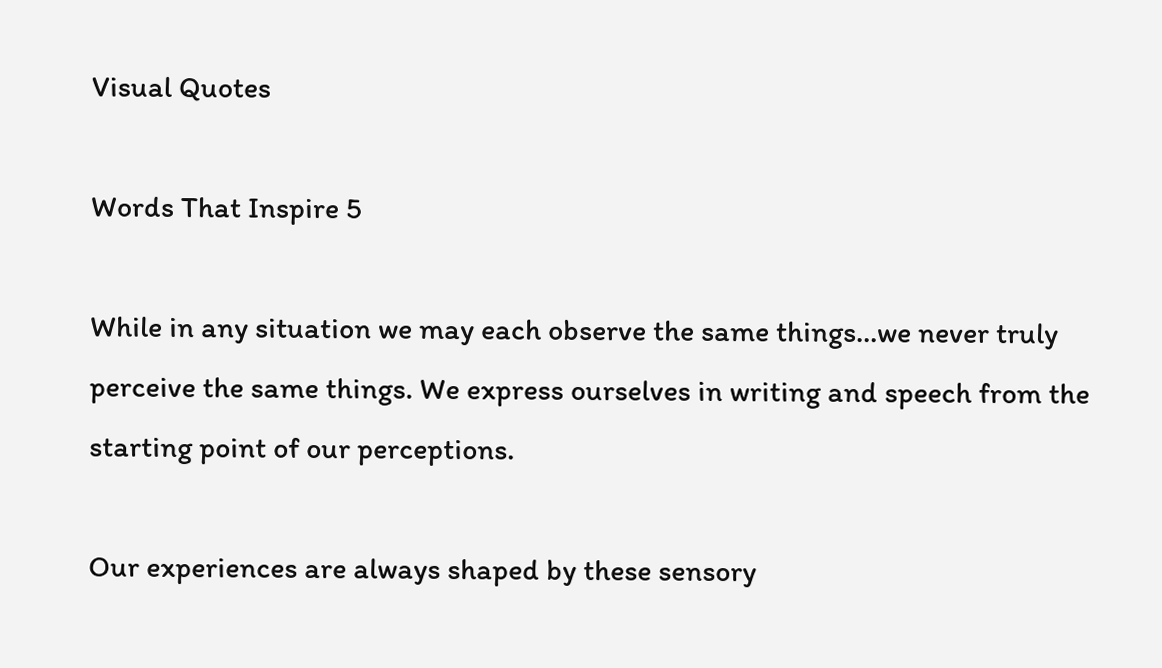Visual Quotes

Words That Inspire 5

While in any situation we may each observe the same things…we never truly perceive the same things. We express ourselves in writing and speech from the starting point of our perceptions.

Our experiences are always shaped by these sensory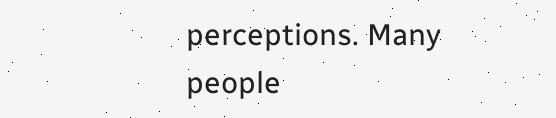perceptions. Many people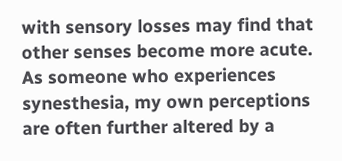with sensory losses may find that other senses become more acute. As someone who experiences synesthesia, my own perceptions are often further altered by a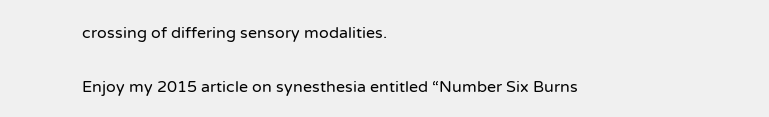crossing of differing sensory modalities.

Enjoy my 2015 article on synesthesia entitled “Number Six Burns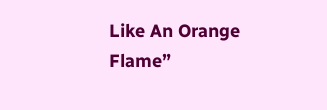Like An Orange Flame”